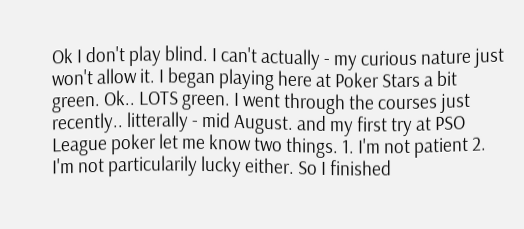Ok I don't play blind. I can't actually - my curious nature just won't allow it. I began playing here at Poker Stars a bit green. Ok.. LOTS green. I went through the courses just recently.. litterally - mid August. and my first try at PSO League poker let me know two things. 1. I'm not patient 2. I'm not particularily lucky either. So I finished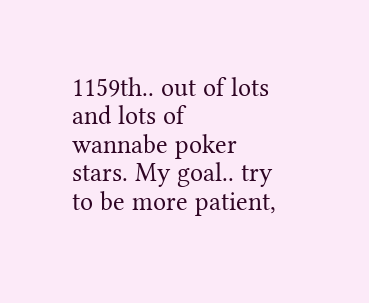1159th.. out of lots and lots of wannabe poker stars. My goal.. try to be more patient,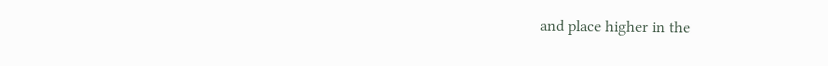and place higher in the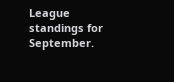League standings for September.